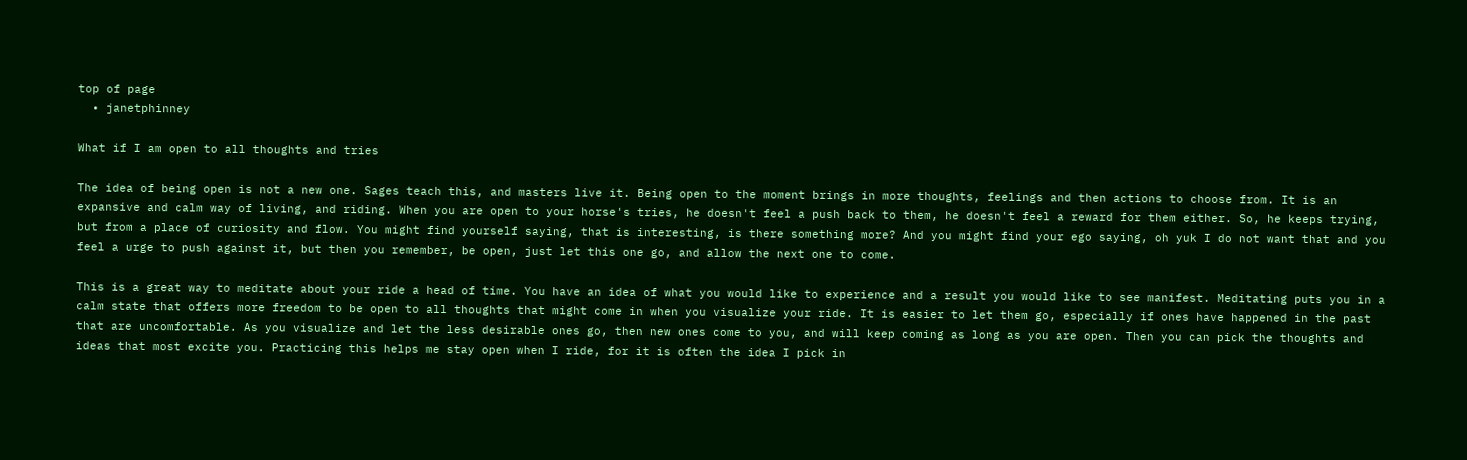top of page
  • janetphinney

What if I am open to all thoughts and tries

The idea of being open is not a new one. Sages teach this, and masters live it. Being open to the moment brings in more thoughts, feelings and then actions to choose from. It is an expansive and calm way of living, and riding. When you are open to your horse's tries, he doesn't feel a push back to them, he doesn't feel a reward for them either. So, he keeps trying, but from a place of curiosity and flow. You might find yourself saying, that is interesting, is there something more? And you might find your ego saying, oh yuk I do not want that and you feel a urge to push against it, but then you remember, be open, just let this one go, and allow the next one to come.

This is a great way to meditate about your ride a head of time. You have an idea of what you would like to experience and a result you would like to see manifest. Meditating puts you in a calm state that offers more freedom to be open to all thoughts that might come in when you visualize your ride. It is easier to let them go, especially if ones have happened in the past that are uncomfortable. As you visualize and let the less desirable ones go, then new ones come to you, and will keep coming as long as you are open. Then you can pick the thoughts and ideas that most excite you. Practicing this helps me stay open when I ride, for it is often the idea I pick in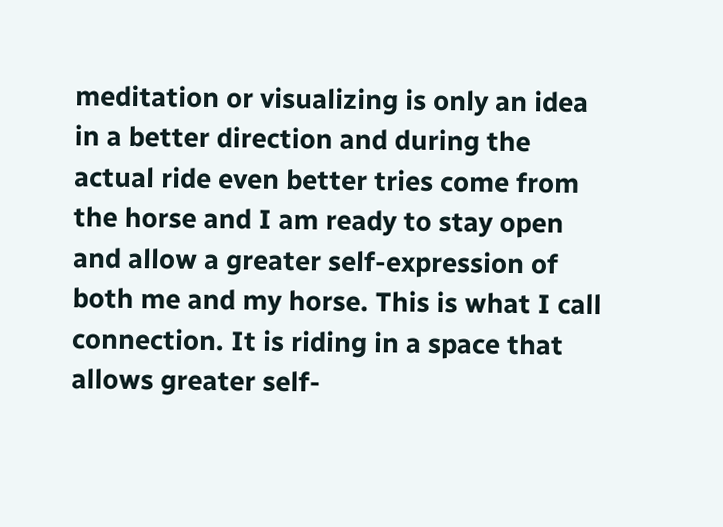meditation or visualizing is only an idea in a better direction and during the actual ride even better tries come from the horse and I am ready to stay open and allow a greater self-expression of both me and my horse. This is what I call connection. It is riding in a space that allows greater self-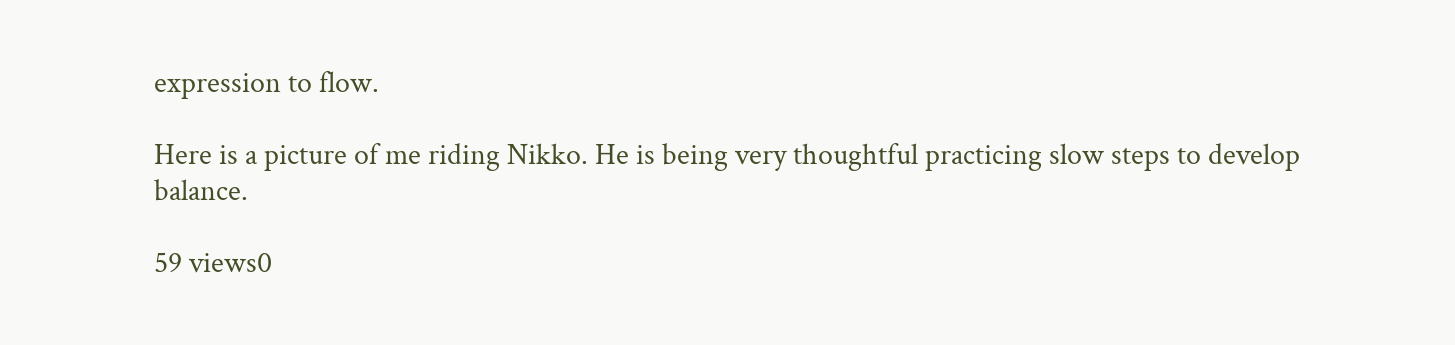expression to flow.

Here is a picture of me riding Nikko. He is being very thoughtful practicing slow steps to develop balance.

59 views0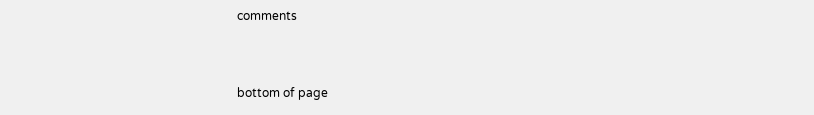comments


bottom of page